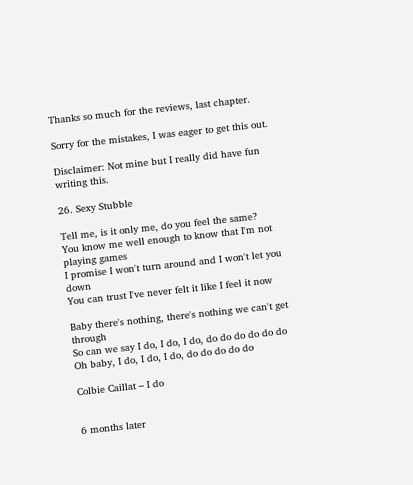Thanks so much for the reviews, last chapter.

Sorry for the mistakes, I was eager to get this out.

Disclaimer: Not mine but I really did have fun writing this.

26. Sexy Stubble

Tell me, is it only me, do you feel the same?
You know me well enough to know that I'm not playing games
I promise I won't turn around and I won't let you down
You can trust I've never felt it like I feel it now

Baby there's nothing, there's nothing we can't get through
So can we say I do, I do, I do, do do do do do do
Oh baby, I do, I do, I do, do do do do do

Colbie Caillat – I do


6 months later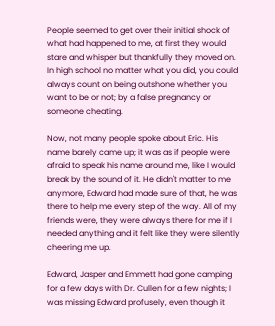People seemed to get over their initial shock of what had happened to me, at first they would stare and whisper but thankfully they moved on. In high school no matter what you did, you could always count on being outshone whether you want to be or not; by a false pregnancy or someone cheating.

Now, not many people spoke about Eric. His name barely came up; it was as if people were afraid to speak his name around me, like I would break by the sound of it. He didn't matter to me anymore, Edward had made sure of that, he was there to help me every step of the way. All of my friends were, they were always there for me if I needed anything and it felt like they were silently cheering me up.

Edward, Jasper and Emmett had gone camping for a few days with Dr. Cullen for a few nights; I was missing Edward profusely, even though it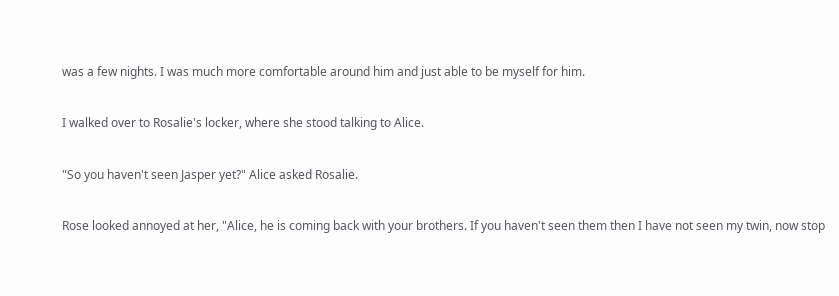was a few nights. I was much more comfortable around him and just able to be myself for him.

I walked over to Rosalie's locker, where she stood talking to Alice.

"So you haven't seen Jasper yet?" Alice asked Rosalie.

Rose looked annoyed at her, "Alice, he is coming back with your brothers. If you haven't seen them then I have not seen my twin, now stop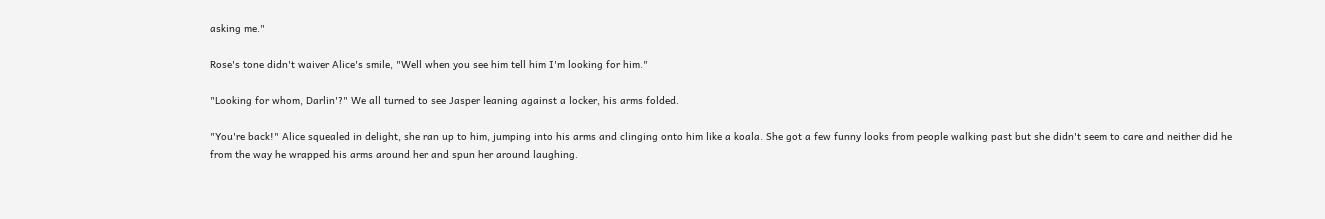asking me."

Rose's tone didn't waiver Alice's smile, "Well when you see him tell him I'm looking for him."

"Looking for whom, Darlin'?" We all turned to see Jasper leaning against a locker, his arms folded.

"You're back!" Alice squealed in delight, she ran up to him, jumping into his arms and clinging onto him like a koala. She got a few funny looks from people walking past but she didn't seem to care and neither did he from the way he wrapped his arms around her and spun her around laughing.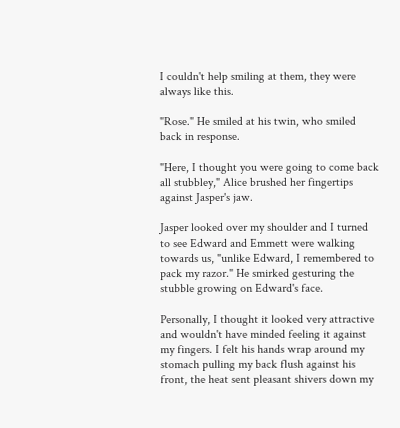I couldn't help smiling at them, they were always like this.

"Rose." He smiled at his twin, who smiled back in response.

"Here, I thought you were going to come back all stubbley," Alice brushed her fingertips against Jasper's jaw.

Jasper looked over my shoulder and I turned to see Edward and Emmett were walking towards us, "unlike Edward, I remembered to pack my razor." He smirked gesturing the stubble growing on Edward's face.

Personally, I thought it looked very attractive and wouldn't have minded feeling it against my fingers. I felt his hands wrap around my stomach pulling my back flush against his front, the heat sent pleasant shivers down my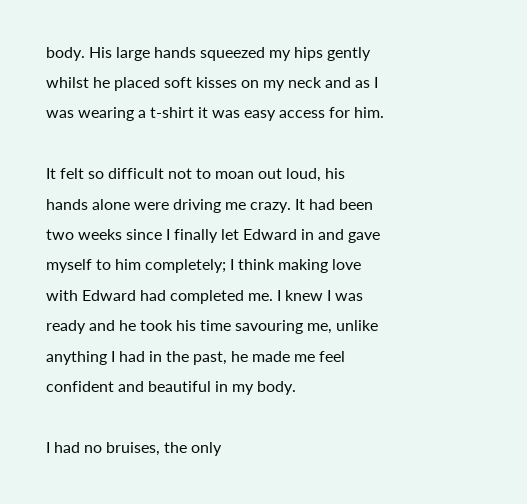body. His large hands squeezed my hips gently whilst he placed soft kisses on my neck and as I was wearing a t-shirt it was easy access for him.

It felt so difficult not to moan out loud, his hands alone were driving me crazy. It had been two weeks since I finally let Edward in and gave myself to him completely; I think making love with Edward had completed me. I knew I was ready and he took his time savouring me, unlike anything I had in the past, he made me feel confident and beautiful in my body.

I had no bruises, the only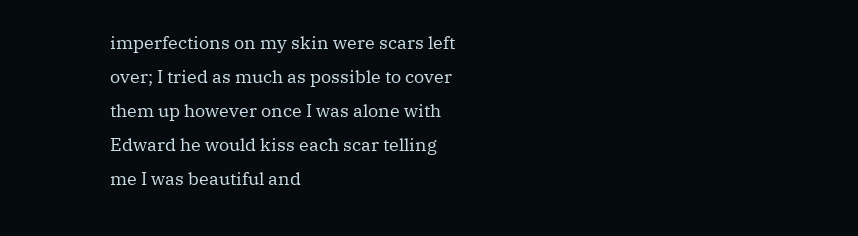imperfections on my skin were scars left over; I tried as much as possible to cover them up however once I was alone with Edward he would kiss each scar telling me I was beautiful and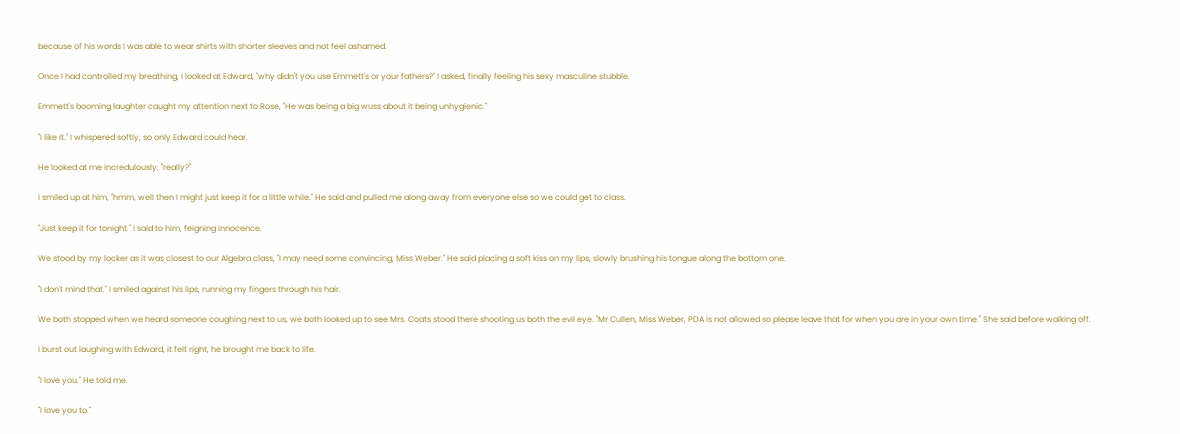because of his words I was able to wear shirts with shorter sleeves and not feel ashamed.

Once I had controlled my breathing, I looked at Edward, "why didn't you use Emmett's or your fathers?" I asked, finally feeling his sexy masculine stubble.

Emmett's booming laughter caught my attention next to Rose, "He was being a big wuss about it being unhygienic."

"I like it." I whispered softly, so only Edward could hear.

He looked at me incredulously, "really?"

I smiled up at him, "hmm, well then I might just keep it for a little while." He said and pulled me along away from everyone else so we could get to class.

"Just keep it for tonight." I said to him, feigning innocence.

We stood by my locker as it was closest to our Algebra class, "I may need some convincing, Miss Weber." He said placing a soft kiss on my lips, slowly brushing his tongue along the bottom one.

"I don't mind that." I smiled against his lips, running my fingers through his hair.

We both stopped when we heard someone coughing next to us, we both looked up to see Mrs. Coats stood there shooting us both the evil eye. "Mr Cullen, Miss Weber, PDA is not allowed so please leave that for when you are in your own time." She said before walking off.

I burst out laughing with Edward, it felt right, he brought me back to life.

"I love you." He told me.

"I love you to."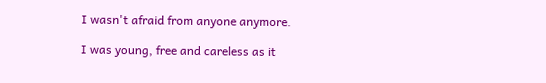I wasn't afraid from anyone anymore.

I was young, free and careless as it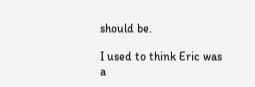should be.

I used to think Eric was a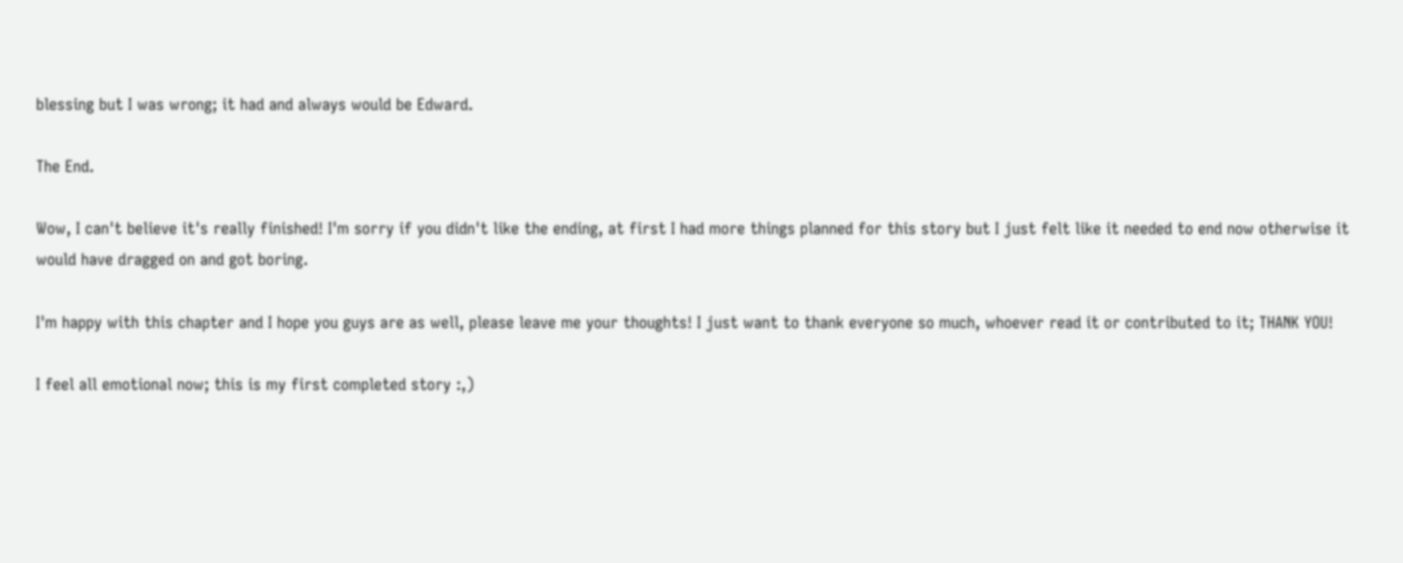blessing but I was wrong; it had and always would be Edward.

The End.

Wow, I can't believe it's really finished! I'm sorry if you didn't like the ending, at first I had more things planned for this story but I just felt like it needed to end now otherwise it would have dragged on and got boring.

I'm happy with this chapter and I hope you guys are as well, please leave me your thoughts! I just want to thank everyone so much, whoever read it or contributed to it; THANK YOU!

I feel all emotional now; this is my first completed story :,)